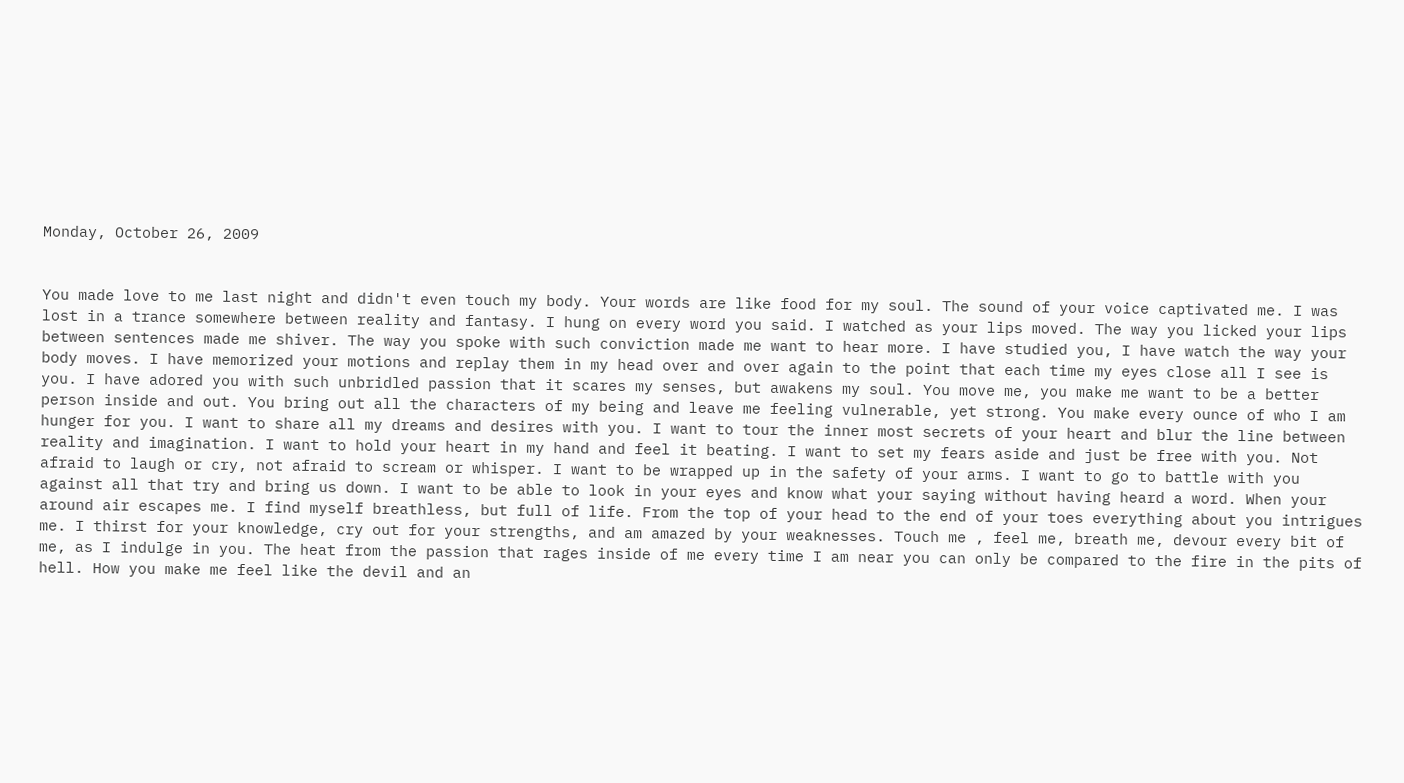Monday, October 26, 2009


You made love to me last night and didn't even touch my body. Your words are like food for my soul. The sound of your voice captivated me. I was lost in a trance somewhere between reality and fantasy. I hung on every word you said. I watched as your lips moved. The way you licked your lips between sentences made me shiver. The way you spoke with such conviction made me want to hear more. I have studied you, I have watch the way your body moves. I have memorized your motions and replay them in my head over and over again to the point that each time my eyes close all I see is you. I have adored you with such unbridled passion that it scares my senses, but awakens my soul. You move me, you make me want to be a better person inside and out. You bring out all the characters of my being and leave me feeling vulnerable, yet strong. You make every ounce of who I am hunger for you. I want to share all my dreams and desires with you. I want to tour the inner most secrets of your heart and blur the line between reality and imagination. I want to hold your heart in my hand and feel it beating. I want to set my fears aside and just be free with you. Not afraid to laugh or cry, not afraid to scream or whisper. I want to be wrapped up in the safety of your arms. I want to go to battle with you against all that try and bring us down. I want to be able to look in your eyes and know what your saying without having heard a word. When your around air escapes me. I find myself breathless, but full of life. From the top of your head to the end of your toes everything about you intrigues me. I thirst for your knowledge, cry out for your strengths, and am amazed by your weaknesses. Touch me , feel me, breath me, devour every bit of me, as I indulge in you. The heat from the passion that rages inside of me every time I am near you can only be compared to the fire in the pits of hell. How you make me feel like the devil and an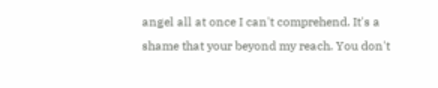angel all at once I can't comprehend. It's a shame that your beyond my reach. You don't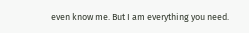even know me. But I am everything you need.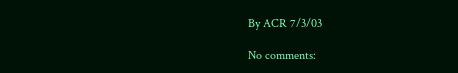By ACR 7/3/03

No comments: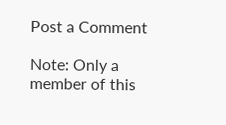Post a Comment

Note: Only a member of this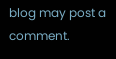blog may post a comment.